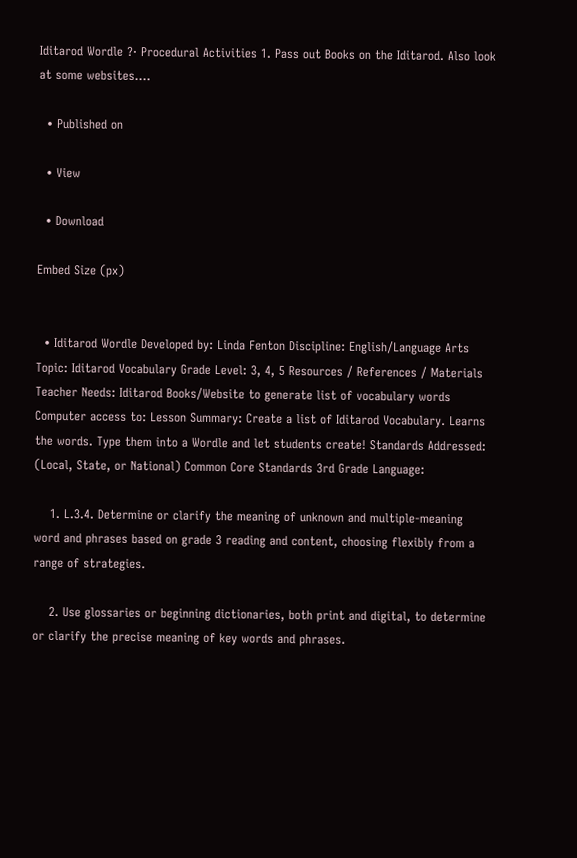Iditarod Wordle ?· Procedural Activities 1. Pass out Books on the Iditarod. Also look at some websites.…

  • Published on

  • View

  • Download

Embed Size (px)


  • Iditarod Wordle Developed by: Linda Fenton Discipline: English/Language Arts Topic: Iditarod Vocabulary Grade Level: 3, 4, 5 Resources / References / Materials Teacher Needs: Iditarod Books/Website to generate list of vocabulary words Computer access to: Lesson Summary: Create a list of Iditarod Vocabulary. Learns the words. Type them into a Wordle and let students create! Standards Addressed: (Local, State, or National) Common Core Standards 3rd Grade Language:

    1. L.3.4. Determine or clarify the meaning of unknown and multiple-meaning word and phrases based on grade 3 reading and content, choosing flexibly from a range of strategies.

    2. Use glossaries or beginning dictionaries, both print and digital, to determine or clarify the precise meaning of key words and phrases.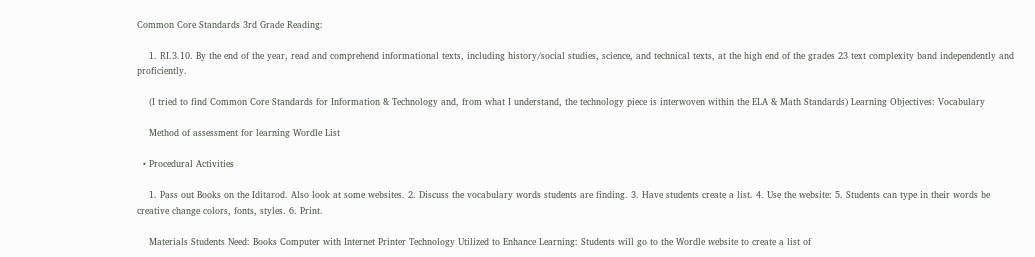Common Core Standards 3rd Grade Reading:

    1. RI.3.10. By the end of the year, read and comprehend informational texts, including history/social studies, science, and technical texts, at the high end of the grades 23 text complexity band independently and proficiently.

    (I tried to find Common Core Standards for Information & Technology and, from what I understand, the technology piece is interwoven within the ELA & Math Standards) Learning Objectives: Vocabulary

    Method of assessment for learning Wordle List

  • Procedural Activities

    1. Pass out Books on the Iditarod. Also look at some websites. 2. Discuss the vocabulary words students are finding. 3. Have students create a list. 4. Use the website: 5. Students can type in their words be creative change colors, fonts, styles. 6. Print.

    Materials Students Need: Books Computer with Internet Printer Technology Utilized to Enhance Learning: Students will go to the Wordle website to create a list of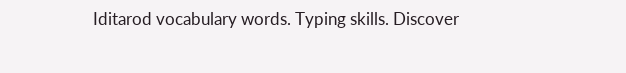Iditarod vocabulary words. Typing skills. Discover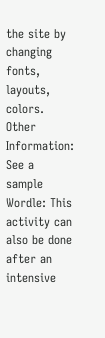the site by changing fonts, layouts, colors. Other Information: See a sample Wordle: This activity can also be done after an intensive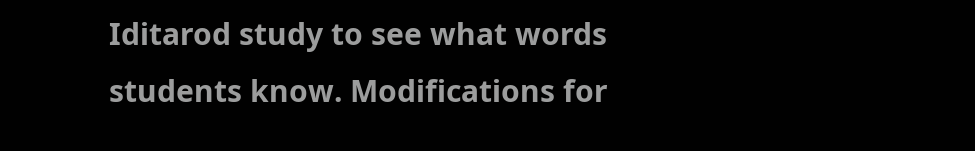Iditarod study to see what words students know. Modifications for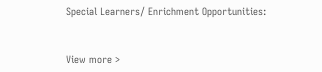Special Learners/ Enrichment Opportunities:


View more >